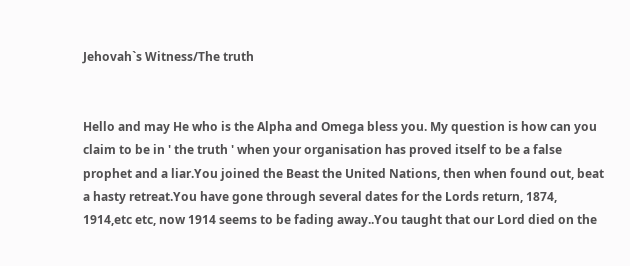Jehovah`s Witness/The truth


Hello and may He who is the Alpha and Omega bless you. My question is how can you claim to be in ' the truth ' when your organisation has proved itself to be a false prophet and a liar.You joined the Beast the United Nations, then when found out, beat a hasty retreat.You have gone through several dates for the Lords return, 1874, 1914,etc etc, now 1914 seems to be fading away..You taught that our Lord died on the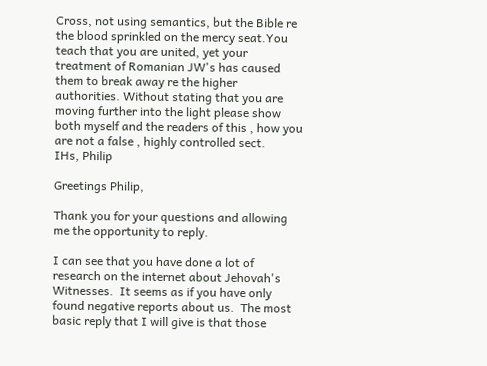Cross, not using semantics, but the Bible re the blood sprinkled on the mercy seat.You teach that you are united, yet your treatment of Romanian JW's has caused them to break away re the higher authorities. Without stating that you are moving further into the light please show both myself and the readers of this , how you are not a false , highly controlled sect.
IHs, Philip

Greetings Philip,

Thank you for your questions and allowing me the opportunity to reply.

I can see that you have done a lot of research on the internet about Jehovah's Witnesses.  It seems as if you have only found negative reports about us.  The most basic reply that I will give is that those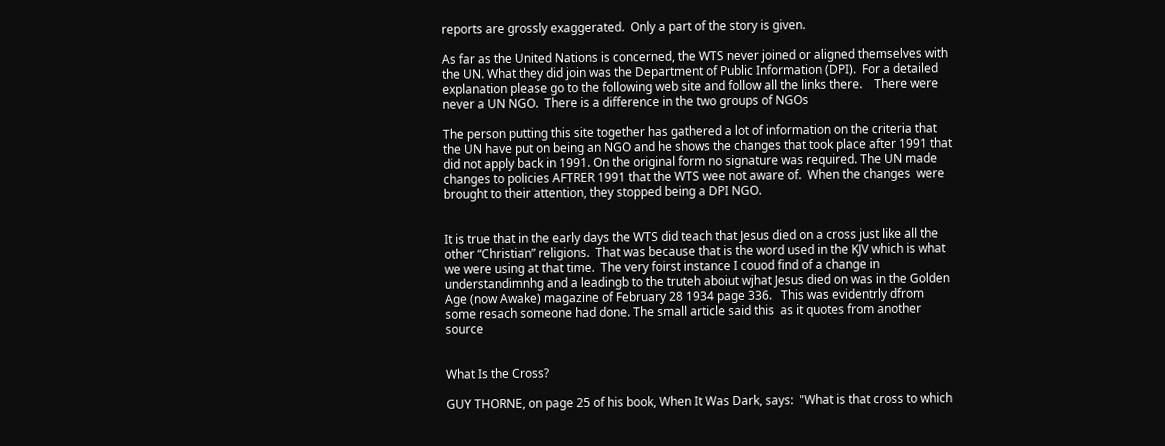reports are grossly exaggerated.  Only a part of the story is given.

As far as the United Nations is concerned, the WTS never joined or aligned themselves with the UN. What they did join was the Department of Public Information (DPI).  For a detailed explanation please go to the following web site and follow all the links there.    There were never a UN NGO.  There is a difference in the two groups of NGOs

The person putting this site together has gathered a lot of information on the criteria that the UN have put on being an NGO and he shows the changes that took place after 1991 that did not apply back in 1991. On the original form no signature was required. The UN made changes to policies AFTRER 1991 that the WTS wee not aware of.  When the changes  were brought to their attention, they stopped being a DPI NGO.


It is true that in the early days the WTS did teach that Jesus died on a cross just like all the other “Christian” religions.  That was because that is the word used in the KJV which is what we were using at that time.  The very foirst instance I couod find of a change in understandimnhg and a leadingb to the truteh aboiut wjhat Jesus died on was in the Golden Age (now Awake) magazine of February 28 1934 page 336.   This was evidentrly dfrom some resach someone had done. The small article said this  as it quotes from another source


What Is the Cross?

GUY THORNE, on page 25 of his book, When It Was Dark, says:  "What is that cross to which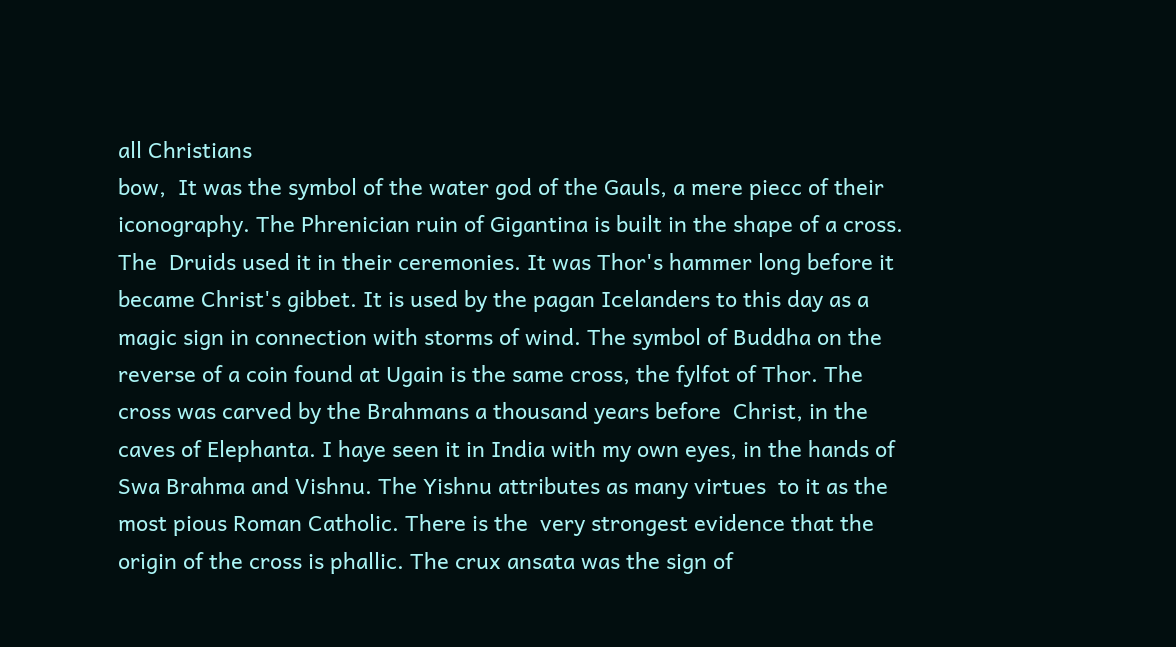all Christians
bow,  It was the symbol of the water god of the Gauls, a mere piecc of their iconography. The Phrenician ruin of Gigantina is built in the shape of a cross. The  Druids used it in their ceremonies. It was Thor's hammer long before it became Christ's gibbet. It is used by the pagan Icelanders to this day as a magic sign in connection with storms of wind. The symbol of Buddha on the reverse of a coin found at Ugain is the same cross, the fylfot of Thor. The cross was carved by the Brahmans a thousand years before  Christ, in the caves of Elephanta. I haye seen it in India with my own eyes, in the hands of Swa Brahma and Vishnu. The Yishnu attributes as many virtues  to it as the most pious Roman Catholic. There is the  very strongest evidence that the origin of the cross is phallic. The crux ansata was the sign of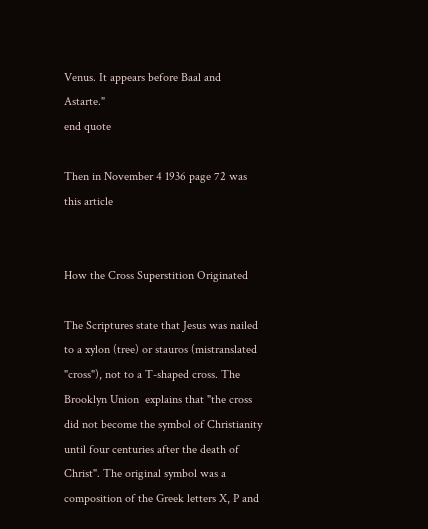Venus. It appears before Baal and Astarte."
end quote

Then in November 4 1936 page 72 was this article


How the Cross Superstition Originated

The Scriptures state that Jesus was nailed to a xylon (tree) or stauros (mistranslated "cross"), not to a T-shaped cross. The Brooklyn Union  explains that "the cross did not become the symbol of Christianity until four centuries after the death of Christ". The original symbol was a composition of the Greek letters X, P and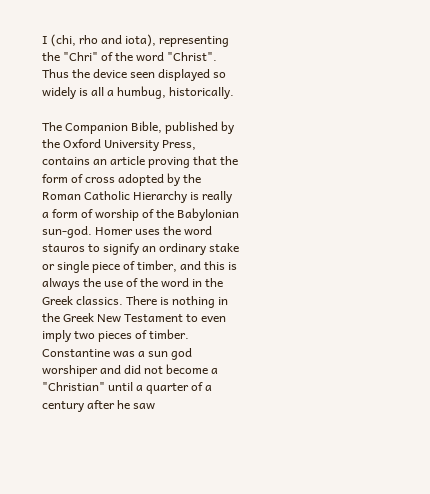I (chi, rho and iota), representing the "Chri" of the word "Christ". Thus the device seen displayed so widely is all a humbug, historically.

The Companion Bible, published by the Oxford University Press, contains an article proving that the form of cross adopted by the Roman Catholic Hierarchy is really a form of worship of the Babylonian sun-god. Homer uses the word stauros to signify an ordinary stake or single piece of timber, and this is always the use of the word in the Greek classics. There is nothing in the Greek New Testament to even imply two pieces of timber. Constantine was a sun god worshiper and did not become a "Christian" until a quarter of a century after he saw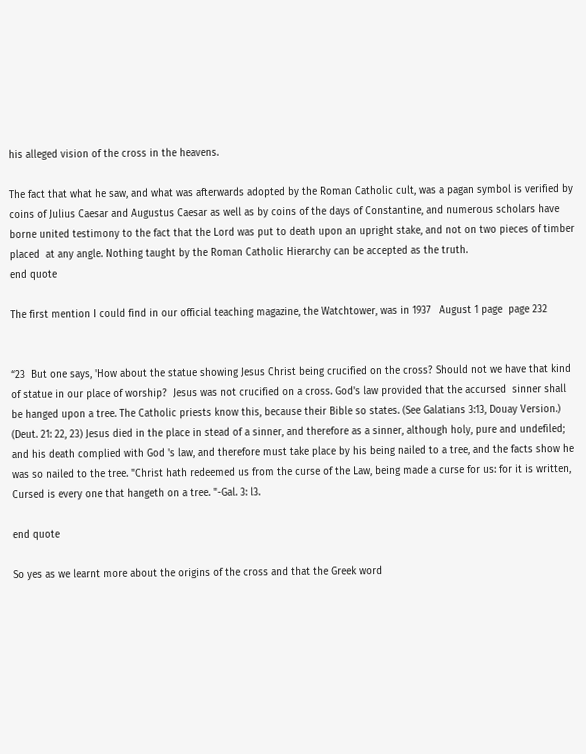his alleged vision of the cross in the heavens.

The fact that what he saw, and what was afterwards adopted by the Roman Catholic cult, was a pagan symbol is verified by coins of Julius Caesar and Augustus Caesar as well as by coins of the days of Constantine, and numerous scholars have borne united testimony to the fact that the Lord was put to death upon an upright stake, and not on two pieces of timber placed  at any angle. Nothing taught by the Roman Catholic Hierarchy can be accepted as the truth.
end quote

The first mention I could find in our official teaching magazine, the Watchtower, was in 1937   August 1 page  page 232


“23  But one says, 'How about the statue showing Jesus Christ being crucified on the cross? Should not we have that kind of statue in our place of worship?  Jesus was not crucified on a cross. God's law provided that the accursed  sinner shall be hanged upon a tree. The Catholic priests know this, because their Bible so states. (See Galatians 3:13, Douay Version.)  (Deut. 21: 22, 23) Jesus died in the place in stead of a sinner, and therefore as a sinner, although holy, pure and undefiled; and his death complied with God 's law, and therefore must take place by his being nailed to a tree, and the facts show he was so nailed to the tree. "Christ hath redeemed us from the curse of the Law, being made a curse for us: for it is written, Cursed is every one that hangeth on a tree. "-Gal. 3: l3.

end quote

So yes as we learnt more about the origins of the cross and that the Greek word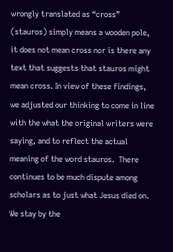wrongly translated as “cross” (stauros) simply means a wooden pole, it does not mean cross nor is there any text that suggests that stauros might mean cross. In view of these findings, we adjusted our thinking to come in line with the what the original writers were saying, and to reflect the actual meaning of the word stauros.  There continues to be much dispute among scholars as to just what Jesus died on.  We stay by the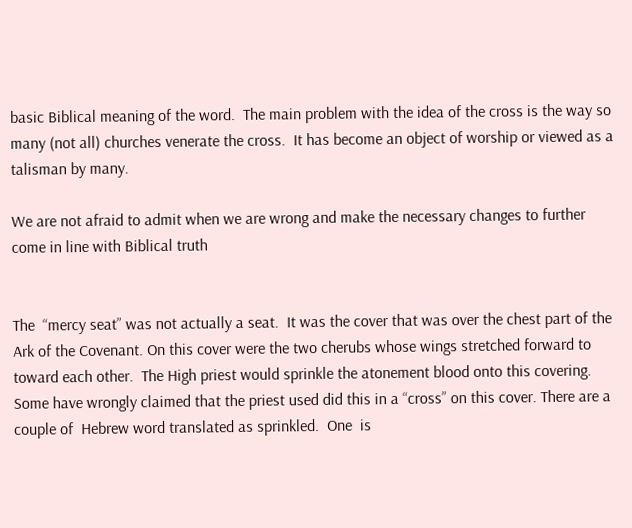basic Biblical meaning of the word.  The main problem with the idea of the cross is the way so many (not all) churches venerate the cross.  It has become an object of worship or viewed as a talisman by many.

We are not afraid to admit when we are wrong and make the necessary changes to further come in line with Biblical truth


The  “mercy seat” was not actually a seat.  It was the cover that was over the chest part of the Ark of the Covenant. On this cover were the two cherubs whose wings stretched forward to toward each other.  The High priest would sprinkle the atonement blood onto this covering. Some have wrongly claimed that the priest used did this in a “cross” on this cover. There are a couple of  Hebrew word translated as sprinkled.  One  is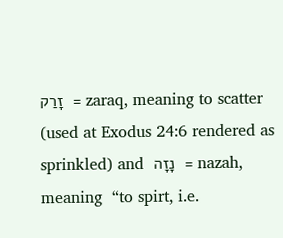זָרַק  = zaraq, meaning to scatter (used at Exodus 24:6 rendered as sprinkled) and  נָזָה  = nazah, meaning  “to spirt, i.e.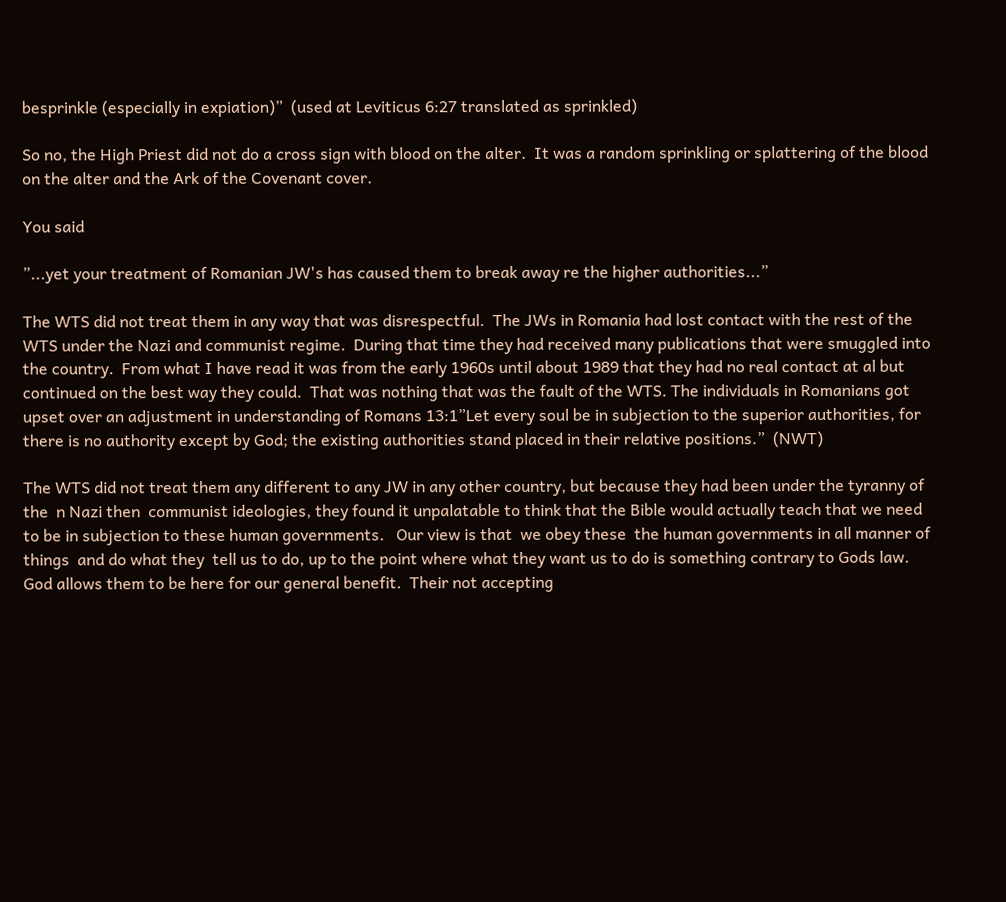besprinkle (especially in expiation)”  (used at Leviticus 6:27 translated as sprinkled)

So no, the High Priest did not do a cross sign with blood on the alter.  It was a random sprinkling or splattering of the blood on the alter and the Ark of the Covenant cover.

You said

”...yet your treatment of Romanian JW's has caused them to break away re the higher authorities...”

The WTS did not treat them in any way that was disrespectful.  The JWs in Romania had lost contact with the rest of the WTS under the Nazi and communist regime.  During that time they had received many publications that were smuggled into the country.  From what I have read it was from the early 1960s until about 1989 that they had no real contact at al but continued on the best way they could.  That was nothing that was the fault of the WTS. The individuals in Romanians got upset over an adjustment in understanding of Romans 13:1”Let every soul be in subjection to the superior authorities, for there is no authority except by God; the existing authorities stand placed in their relative positions.”  (NWT)

The WTS did not treat them any different to any JW in any other country, but because they had been under the tyranny of the  n Nazi then  communist ideologies, they found it unpalatable to think that the Bible would actually teach that we need to be in subjection to these human governments.   Our view is that  we obey these  the human governments in all manner of things  and do what they  tell us to do, up to the point where what they want us to do is something contrary to Gods law.  God allows them to be here for our general benefit.  Their not accepting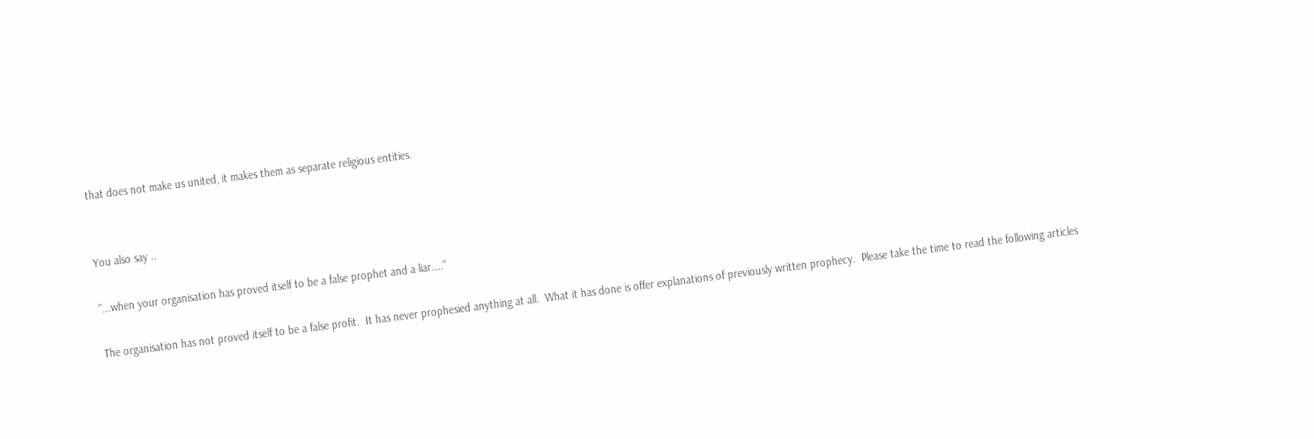that does not make us united, it makes them as separate religious entities.


You also say ..

”...when your organisation has proved itself to be a false prophet and a liar....”

The organisation has not proved itself to be a false profit.  It has never prophesied anything at all.  What it has done is offer explanations of previously written prophecy.  Please take the time to read the following articles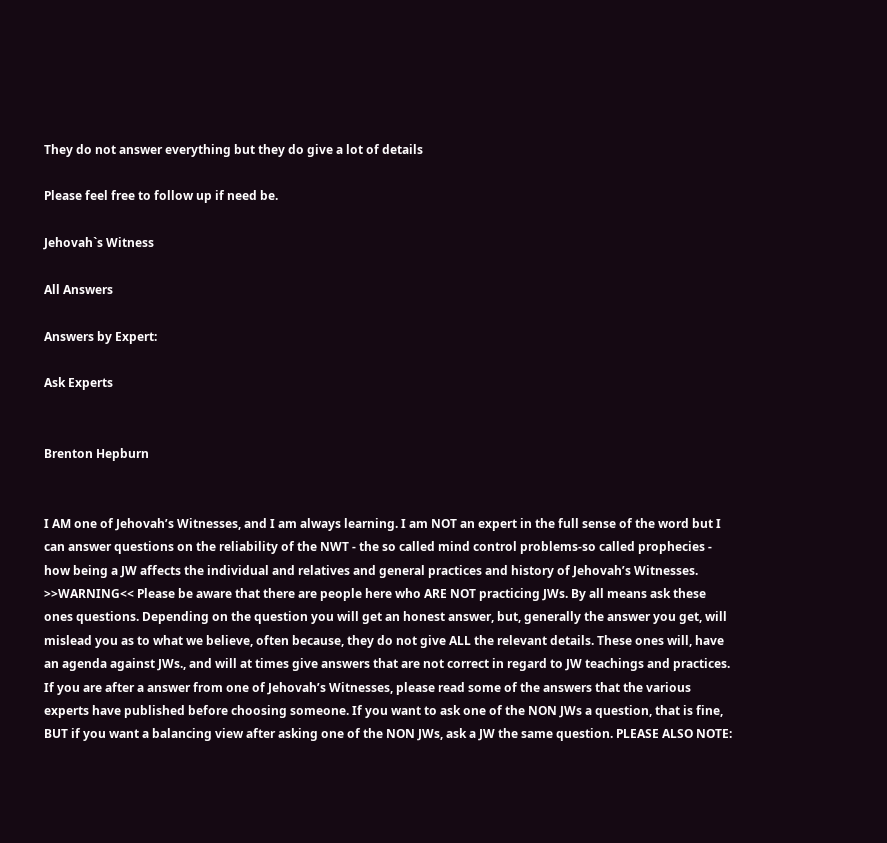They do not answer everything but they do give a lot of details

Please feel free to follow up if need be.

Jehovah`s Witness

All Answers

Answers by Expert:

Ask Experts


Brenton Hepburn


I AM one of Jehovah’s Witnesses, and I am always learning. I am NOT an expert in the full sense of the word but I can answer questions on the reliability of the NWT - the so called mind control problems-so called prophecies - how being a JW affects the individual and relatives and general practices and history of Jehovah’s Witnesses. >>WARNING<< Please be aware that there are people here who ARE NOT practicing JWs. By all means ask these ones questions. Depending on the question you will get an honest answer, but, generally the answer you get, will mislead you as to what we believe, often because, they do not give ALL the relevant details. These ones will, have an agenda against JWs., and will at times give answers that are not correct in regard to JW teachings and practices. If you are after a answer from one of Jehovah’s Witnesses, please read some of the answers that the various experts have published before choosing someone. If you want to ask one of the NON JWs a question, that is fine, BUT if you want a balancing view after asking one of the NON JWs, ask a JW the same question. PLEASE ALSO NOTE: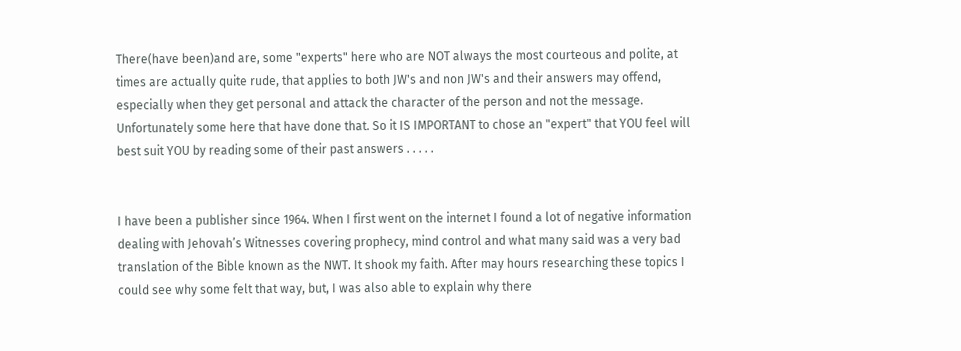There(have been)and are, some "experts" here who are NOT always the most courteous and polite, at times are actually quite rude, that applies to both JW's and non JW's and their answers may offend, especially when they get personal and attack the character of the person and not the message. Unfortunately some here that have done that. So it IS IMPORTANT to chose an "expert" that YOU feel will best suit YOU by reading some of their past answers . . . . .


I have been a publisher since 1964. When I first went on the internet I found a lot of negative information dealing with Jehovah’s Witnesses covering prophecy, mind control and what many said was a very bad translation of the Bible known as the NWT. It shook my faith. After may hours researching these topics I could see why some felt that way, but, I was also able to explain why there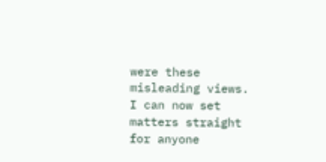were these misleading views. I can now set matters straight for anyone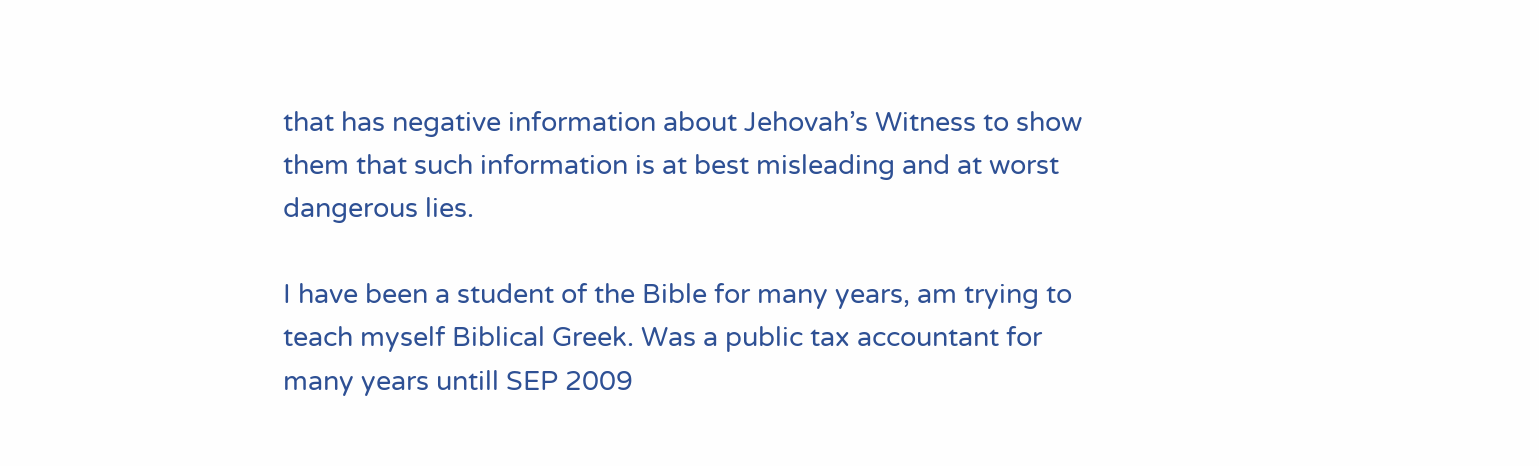that has negative information about Jehovah’s Witness to show them that such information is at best misleading and at worst dangerous lies.

I have been a student of the Bible for many years, am trying to teach myself Biblical Greek. Was a public tax accountant for many years untill SEP 2009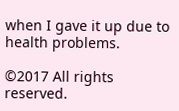when I gave it up due to health problems.

©2017 All rights reserved.